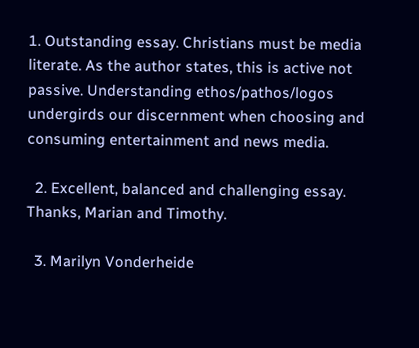1. Outstanding essay. Christians must be media literate. As the author states, this is active not passive. Understanding ethos/pathos/logos undergirds our discernment when choosing and consuming entertainment and news media.

  2. Excellent, balanced and challenging essay. Thanks, Marian and Timothy.

  3. Marilyn Vonderheide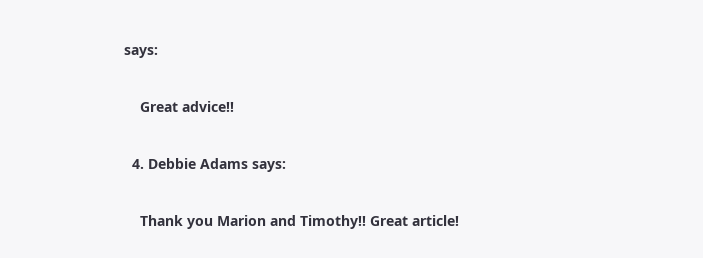says:

    Great advice!!

  4. Debbie Adams says:

    Thank you Marion and Timothy!! Great article!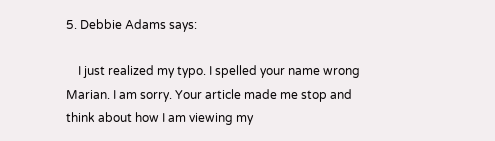5. Debbie Adams says:

    I just realized my typo. I spelled your name wrong Marian. I am sorry. Your article made me stop and think about how I am viewing my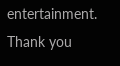entertainment. Thank you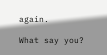again.

What say you?